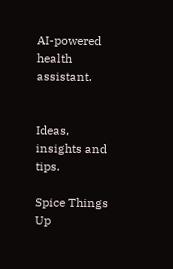AI-powered health assistant.


Ideas, insights and tips.

Spice Things Up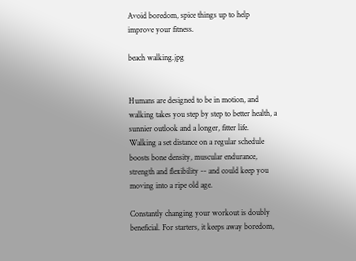Avoid boredom, spice things up to help improve your fitness.

beach walking.jpg


Humans are designed to be in motion, and walking takes you step by step to better health, a sunnier outlook and a longer, fitter life. Walking a set distance on a regular schedule boosts bone density, muscular endurance, strength and flexibility -- and could keep you moving into a ripe old age.

Constantly changing your workout is doubly beneficial. For starters, it keeps away boredom,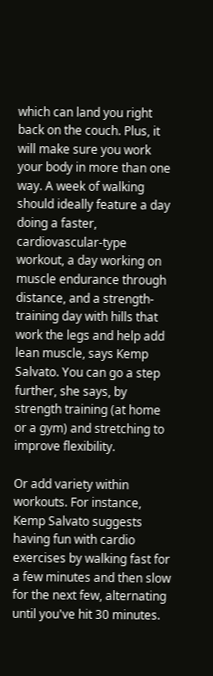which can land you right back on the couch. Plus, it will make sure you work your body in more than one way. A week of walking should ideally feature a day doing a faster, cardiovascular-type workout, a day working on muscle endurance through distance, and a strength-training day with hills that work the legs and help add lean muscle, says Kemp Salvato. You can go a step further, she says, by strength training (at home or a gym) and stretching to improve flexibility.

Or add variety within workouts. For instance, Kemp Salvato suggests having fun with cardio exercises by walking fast for a few minutes and then slow for the next few, alternating until you've hit 30 minutes.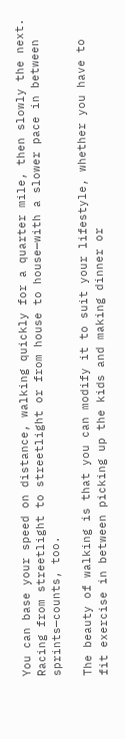You can base your speed on distance, walking quickly for a quarter mile, then slowly the next. Racing from streetlight to streetlight or from house to house—with a slower pace in between sprints—counts, too.

The beauty of walking is that you can modify it to suit your lifestyle, whether you have to fit exercise in between picking up the kids and making dinner or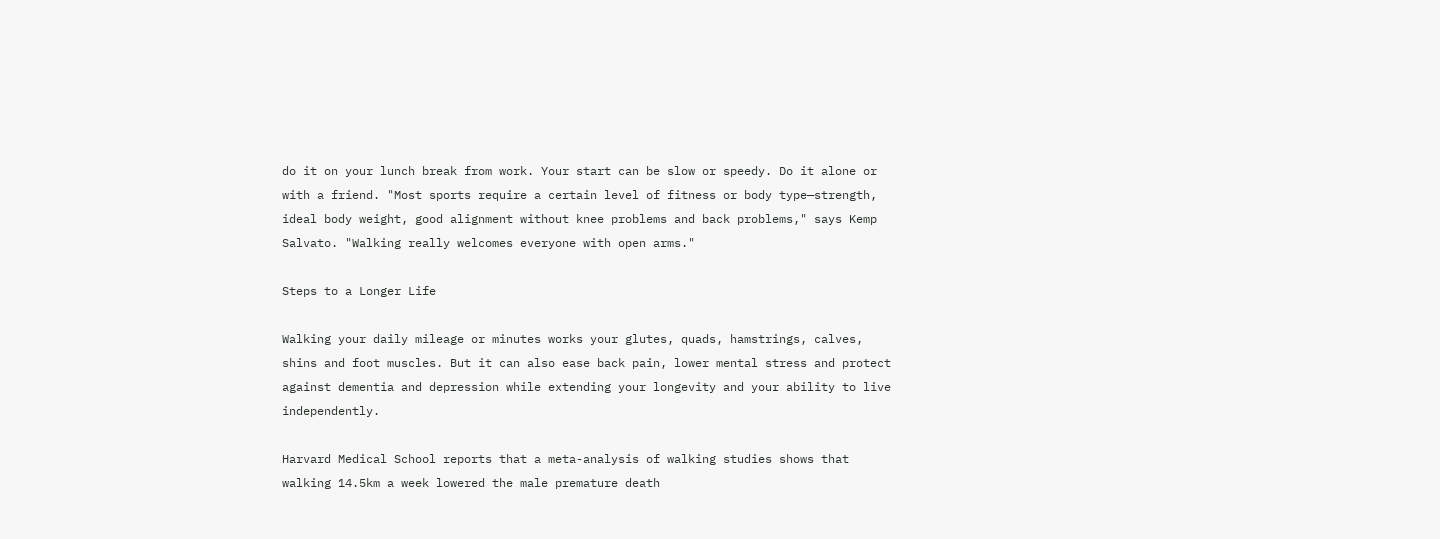do it on your lunch break from work. Your start can be slow or speedy. Do it alone or with a friend. "Most sports require a certain level of fitness or body type—strength, ideal body weight, good alignment without knee problems and back problems," says Kemp Salvato. "Walking really welcomes everyone with open arms."

Steps to a Longer Life

Walking your daily mileage or minutes works your glutes, quads, hamstrings, calves, shins and foot muscles. But it can also ease back pain, lower mental stress and protect against dementia and depression while extending your longevity and your ability to live independently.

Harvard Medical School reports that a meta-analysis of walking studies shows that walking 14.5km a week lowered the male premature death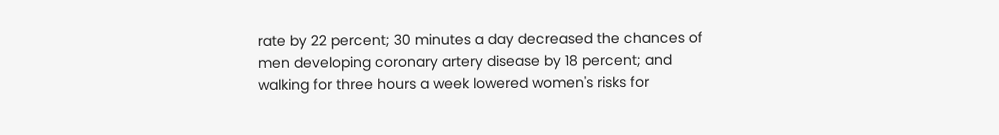rate by 22 percent; 30 minutes a day decreased the chances of men developing coronary artery disease by 18 percent; and walking for three hours a week lowered women's risks for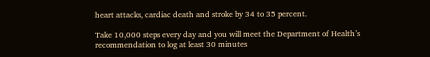heart attacks, cardiac death and stroke by 34 to 35 percent.

Take 10,000 steps every day and you will meet the Department of Health’s recommendation to log at least 30 minutes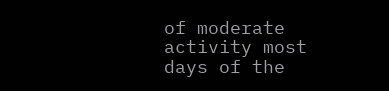of moderate activity most days of the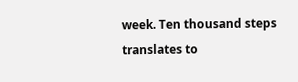week. Ten thousand steps translates to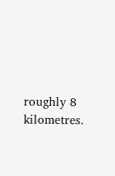roughly 8 kilometres.